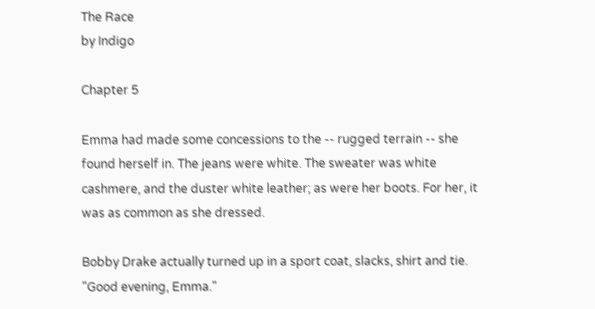The Race
by Indigo

Chapter 5

Emma had made some concessions to the -- rugged terrain -- she found herself in. The jeans were white. The sweater was white cashmere, and the duster white leather; as were her boots. For her, it was as common as she dressed.

Bobby Drake actually turned up in a sport coat, slacks, shirt and tie. "Good evening, Emma."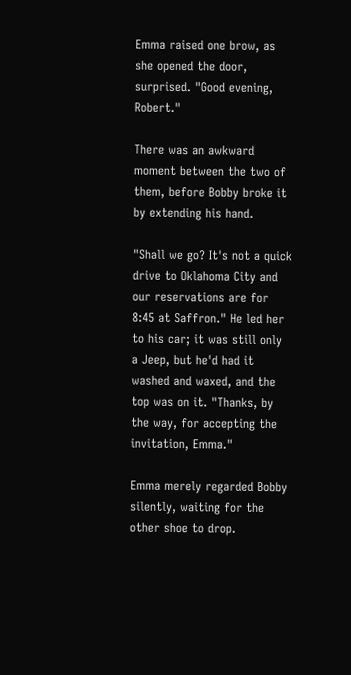Emma raised one brow, as she opened the door, surprised. "Good evening, Robert."

There was an awkward moment between the two of them, before Bobby broke it by extending his hand.

"Shall we go? It's not a quick drive to Oklahoma City and our reservations are for 8:45 at Saffron." He led her to his car; it was still only a Jeep, but he'd had it washed and waxed, and the top was on it. "Thanks, by the way, for accepting the invitation, Emma."

Emma merely regarded Bobby silently, waiting for the other shoe to drop.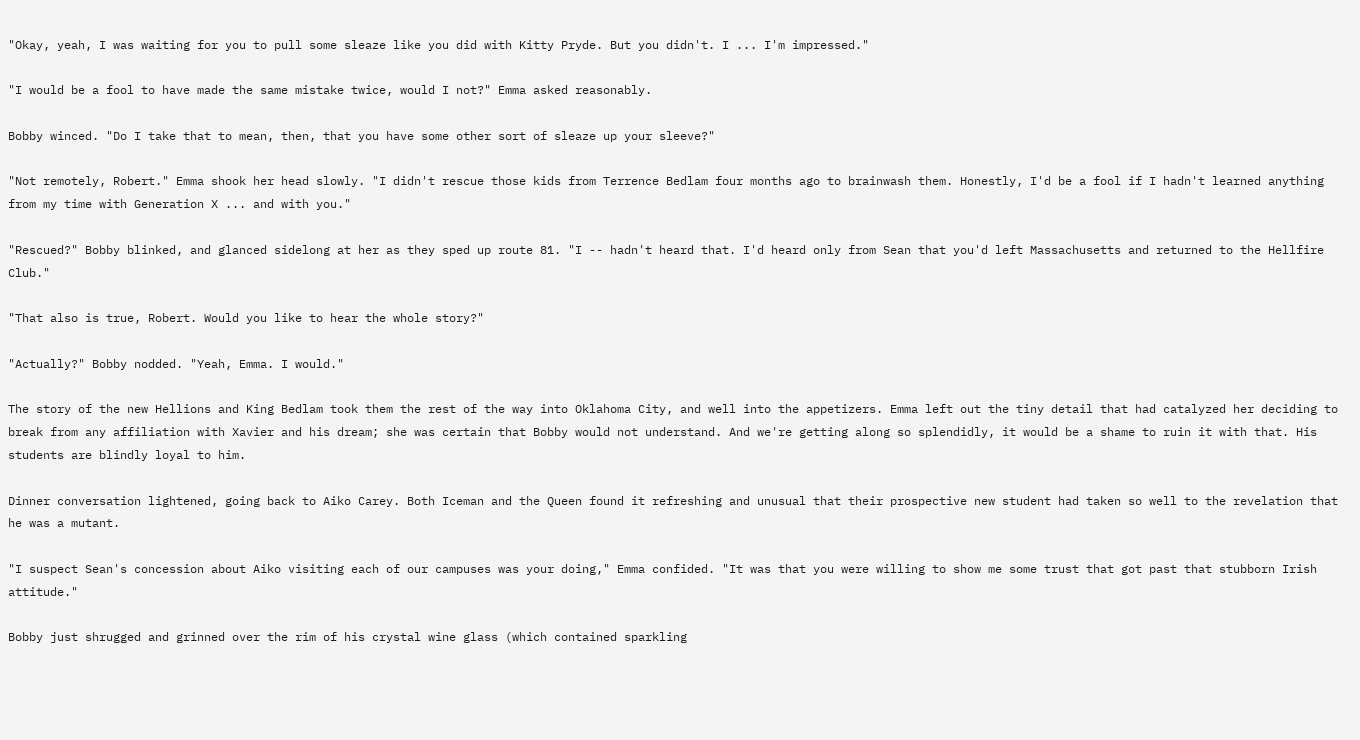"Okay, yeah, I was waiting for you to pull some sleaze like you did with Kitty Pryde. But you didn't. I ... I'm impressed."

"I would be a fool to have made the same mistake twice, would I not?" Emma asked reasonably.

Bobby winced. "Do I take that to mean, then, that you have some other sort of sleaze up your sleeve?"

"Not remotely, Robert." Emma shook her head slowly. "I didn't rescue those kids from Terrence Bedlam four months ago to brainwash them. Honestly, I'd be a fool if I hadn't learned anything from my time with Generation X ... and with you."

"Rescued?" Bobby blinked, and glanced sidelong at her as they sped up route 81. "I -- hadn't heard that. I'd heard only from Sean that you'd left Massachusetts and returned to the Hellfire Club."

"That also is true, Robert. Would you like to hear the whole story?"

"Actually?" Bobby nodded. "Yeah, Emma. I would."

The story of the new Hellions and King Bedlam took them the rest of the way into Oklahoma City, and well into the appetizers. Emma left out the tiny detail that had catalyzed her deciding to break from any affiliation with Xavier and his dream; she was certain that Bobby would not understand. And we're getting along so splendidly, it would be a shame to ruin it with that. His students are blindly loyal to him.

Dinner conversation lightened, going back to Aiko Carey. Both Iceman and the Queen found it refreshing and unusual that their prospective new student had taken so well to the revelation that he was a mutant.

"I suspect Sean's concession about Aiko visiting each of our campuses was your doing," Emma confided. "It was that you were willing to show me some trust that got past that stubborn Irish attitude."

Bobby just shrugged and grinned over the rim of his crystal wine glass (which contained sparkling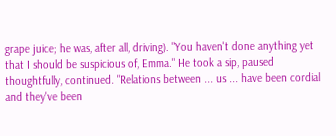grape juice; he was, after all, driving). "You haven't done anything yet that I should be suspicious of, Emma." He took a sip, paused thoughtfully, continued. "Relations between ... us ... have been cordial and they've been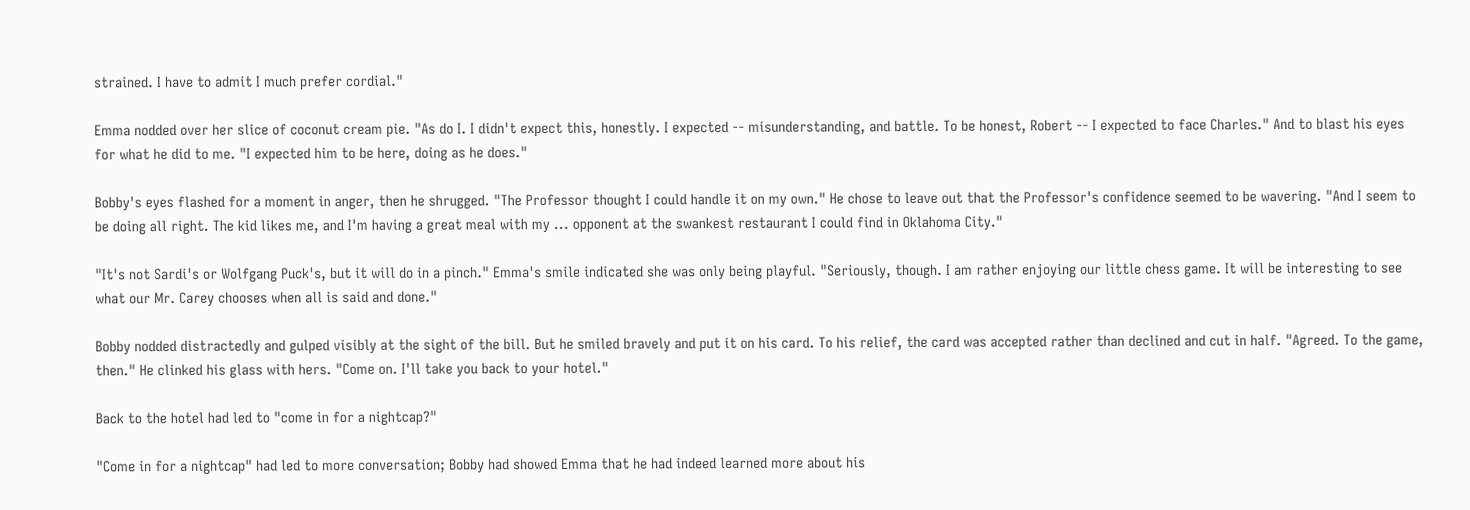strained. I have to admit I much prefer cordial."

Emma nodded over her slice of coconut cream pie. "As do I. I didn't expect this, honestly. I expected -- misunderstanding, and battle. To be honest, Robert -- I expected to face Charles." And to blast his eyes for what he did to me. "I expected him to be here, doing as he does."

Bobby's eyes flashed for a moment in anger, then he shrugged. "The Professor thought I could handle it on my own." He chose to leave out that the Professor's confidence seemed to be wavering. "And I seem to be doing all right. The kid likes me, and I'm having a great meal with my ... opponent at the swankest restaurant I could find in Oklahoma City."

"It's not Sardi's or Wolfgang Puck's, but it will do in a pinch." Emma's smile indicated she was only being playful. "Seriously, though. I am rather enjoying our little chess game. It will be interesting to see what our Mr. Carey chooses when all is said and done."

Bobby nodded distractedly and gulped visibly at the sight of the bill. But he smiled bravely and put it on his card. To his relief, the card was accepted rather than declined and cut in half. "Agreed. To the game, then." He clinked his glass with hers. "Come on. I'll take you back to your hotel."

Back to the hotel had led to "come in for a nightcap?"

"Come in for a nightcap" had led to more conversation; Bobby had showed Emma that he had indeed learned more about his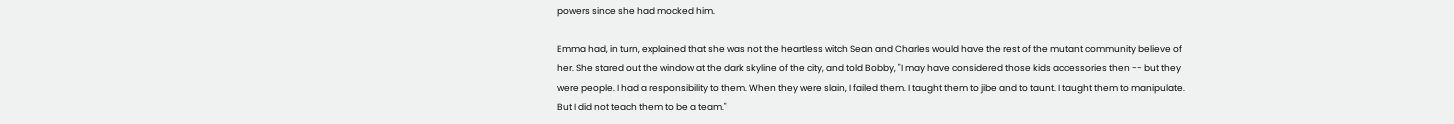powers since she had mocked him.

Emma had, in turn, explained that she was not the heartless witch Sean and Charles would have the rest of the mutant community believe of her. She stared out the window at the dark skyline of the city, and told Bobby, "I may have considered those kids accessories then -- but they were people. I had a responsibility to them. When they were slain, I failed them. I taught them to jibe and to taunt. I taught them to manipulate. But I did not teach them to be a team."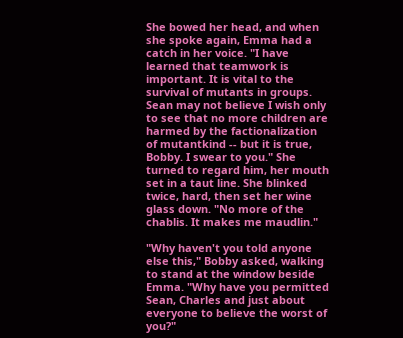She bowed her head, and when she spoke again, Emma had a catch in her voice. "I have learned that teamwork is important. It is vital to the survival of mutants in groups. Sean may not believe I wish only to see that no more children are harmed by the factionalization of mutantkind -- but it is true, Bobby. I swear to you." She turned to regard him, her mouth set in a taut line. She blinked twice, hard, then set her wine glass down. "No more of the chablis. It makes me maudlin."

"Why haven't you told anyone else this," Bobby asked, walking to stand at the window beside Emma. "Why have you permitted Sean, Charles and just about everyone to believe the worst of you?"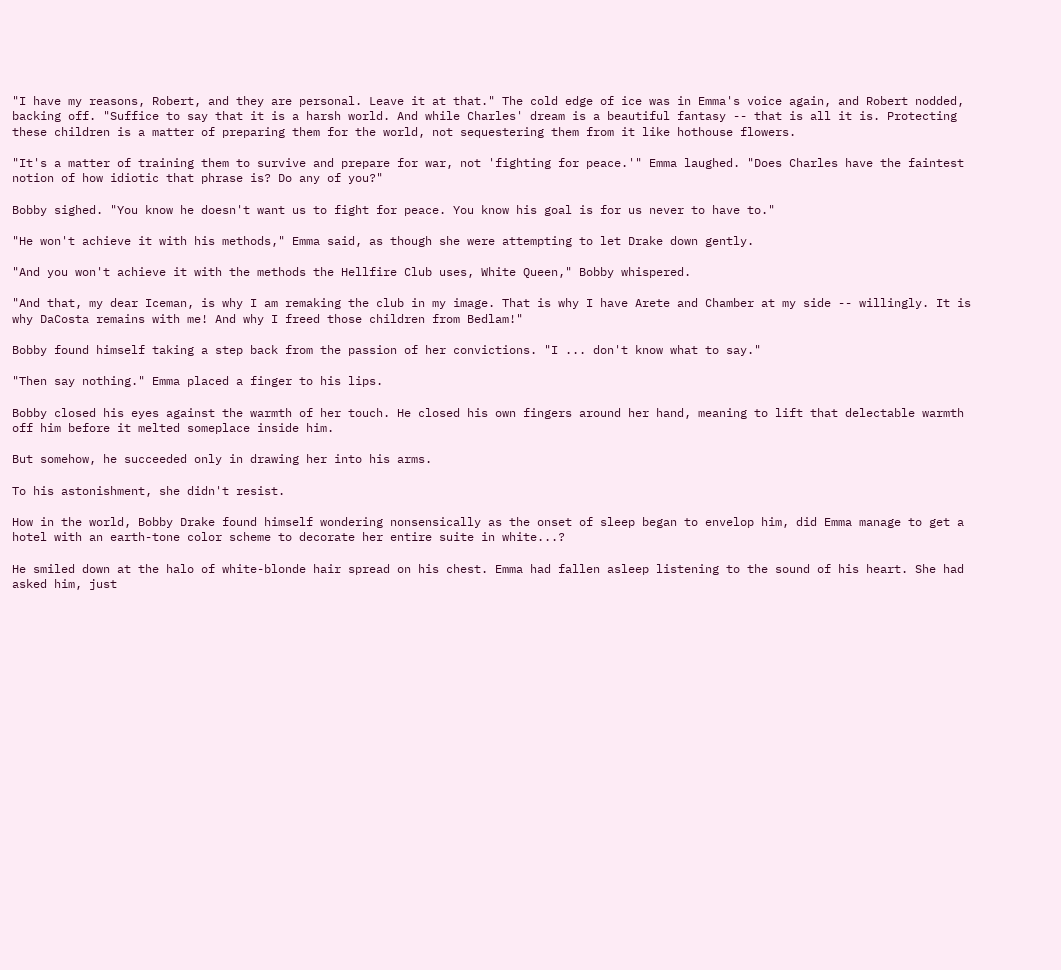"I have my reasons, Robert, and they are personal. Leave it at that." The cold edge of ice was in Emma's voice again, and Robert nodded, backing off. "Suffice to say that it is a harsh world. And while Charles' dream is a beautiful fantasy -- that is all it is. Protecting these children is a matter of preparing them for the world, not sequestering them from it like hothouse flowers.

"It's a matter of training them to survive and prepare for war, not 'fighting for peace.'" Emma laughed. "Does Charles have the faintest notion of how idiotic that phrase is? Do any of you?"

Bobby sighed. "You know he doesn't want us to fight for peace. You know his goal is for us never to have to."

"He won't achieve it with his methods," Emma said, as though she were attempting to let Drake down gently.

"And you won't achieve it with the methods the Hellfire Club uses, White Queen," Bobby whispered.

"And that, my dear Iceman, is why I am remaking the club in my image. That is why I have Arete and Chamber at my side -- willingly. It is why DaCosta remains with me! And why I freed those children from Bedlam!"

Bobby found himself taking a step back from the passion of her convictions. "I ... don't know what to say."

"Then say nothing." Emma placed a finger to his lips.

Bobby closed his eyes against the warmth of her touch. He closed his own fingers around her hand, meaning to lift that delectable warmth off him before it melted someplace inside him.

But somehow, he succeeded only in drawing her into his arms.

To his astonishment, she didn't resist.

How in the world, Bobby Drake found himself wondering nonsensically as the onset of sleep began to envelop him, did Emma manage to get a hotel with an earth-tone color scheme to decorate her entire suite in white...?

He smiled down at the halo of white-blonde hair spread on his chest. Emma had fallen asleep listening to the sound of his heart. She had asked him, just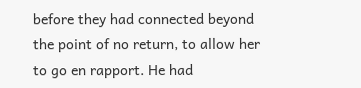before they had connected beyond the point of no return, to allow her to go en rapport. He had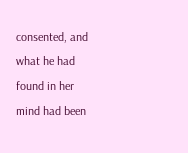consented, and what he had found in her mind had been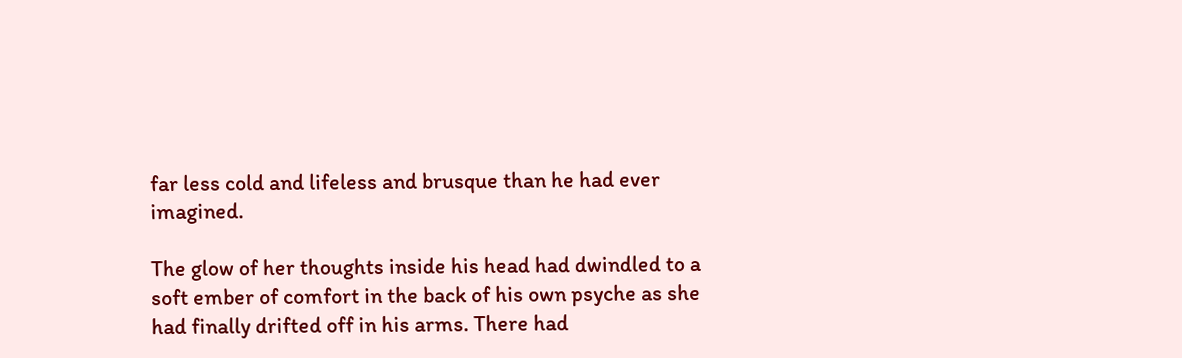far less cold and lifeless and brusque than he had ever imagined.

The glow of her thoughts inside his head had dwindled to a soft ember of comfort in the back of his own psyche as she had finally drifted off in his arms. There had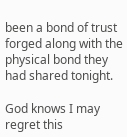been a bond of trust forged along with the physical bond they had shared tonight.

God knows I may regret this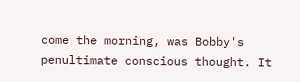come the morning, was Bobby's penultimate conscious thought. It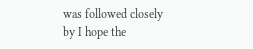was followed closely by I hope the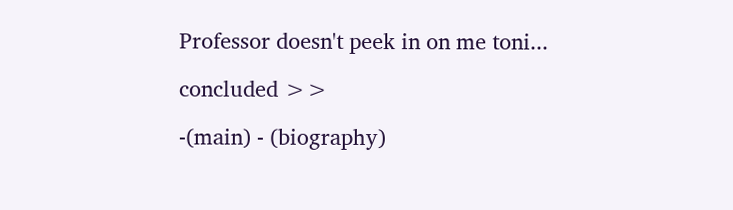Professor doesn't peek in on me toni...

concluded >>

-(main) - (biography)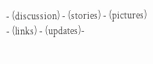- (discussion) - (stories) - (pictures) - (links) - (updates)-